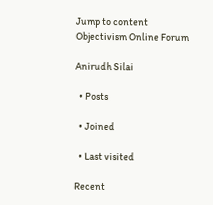Jump to content
Objectivism Online Forum

Anirudh Silai

  • Posts

  • Joined

  • Last visited

Recent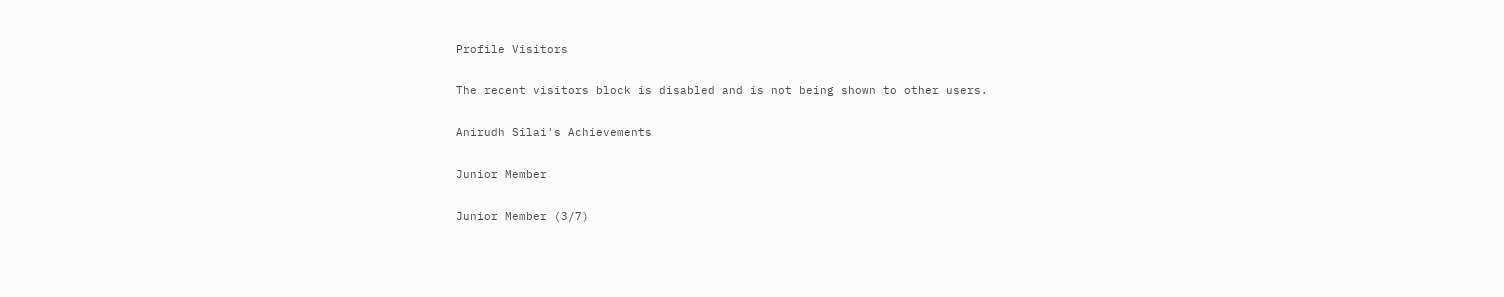Profile Visitors

The recent visitors block is disabled and is not being shown to other users.

Anirudh Silai's Achievements

Junior Member

Junior Member (3/7)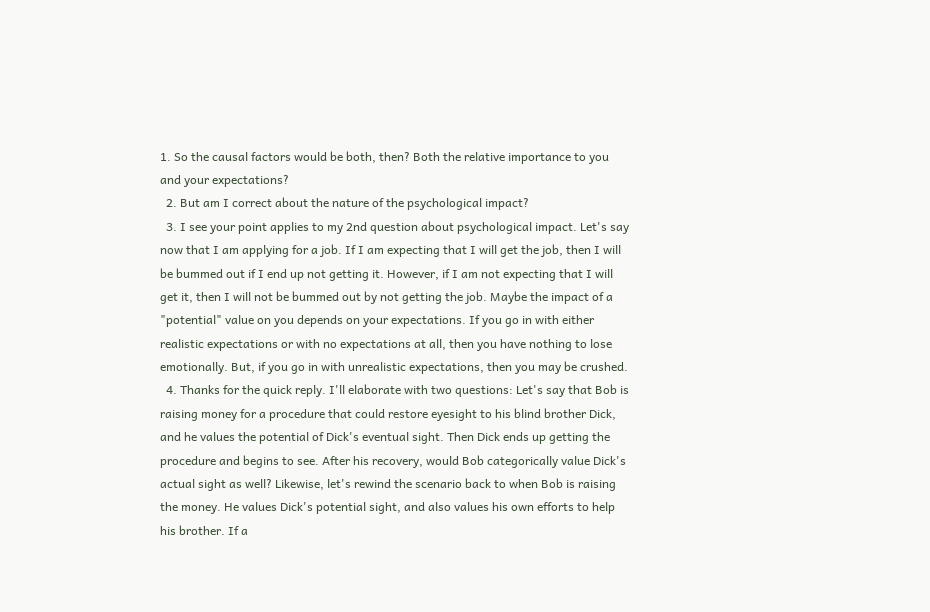1. So the causal factors would be both, then? Both the relative importance to you and your expectations?
  2. But am I correct about the nature of the psychological impact?
  3. I see your point applies to my 2nd question about psychological impact. Let's say now that I am applying for a job. If I am expecting that I will get the job, then I will be bummed out if I end up not getting it. However, if I am not expecting that I will get it, then I will not be bummed out by not getting the job. Maybe the impact of a "potential" value on you depends on your expectations. If you go in with either realistic expectations or with no expectations at all, then you have nothing to lose emotionally. But, if you go in with unrealistic expectations, then you may be crushed.
  4. Thanks for the quick reply. I'll elaborate with two questions: Let's say that Bob is raising money for a procedure that could restore eyesight to his blind brother Dick, and he values the potential of Dick's eventual sight. Then Dick ends up getting the procedure and begins to see. After his recovery, would Bob categorically value Dick's actual sight as well? Likewise, let's rewind the scenario back to when Bob is raising the money. He values Dick's potential sight, and also values his own efforts to help his brother. If a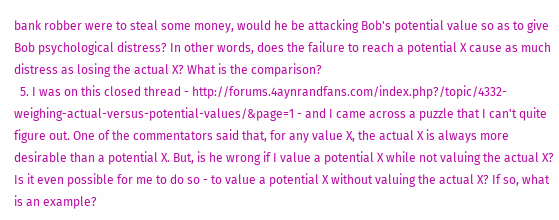bank robber were to steal some money, would he be attacking Bob's potential value so as to give Bob psychological distress? In other words, does the failure to reach a potential X cause as much distress as losing the actual X? What is the comparison?
  5. I was on this closed thread - http://forums.4aynrandfans.com/index.php?/topic/4332-weighing-actual-versus-potential-values/&page=1 - and I came across a puzzle that I can't quite figure out. One of the commentators said that, for any value X, the actual X is always more desirable than a potential X. But, is he wrong if I value a potential X while not valuing the actual X? Is it even possible for me to do so - to value a potential X without valuing the actual X? If so, what is an example?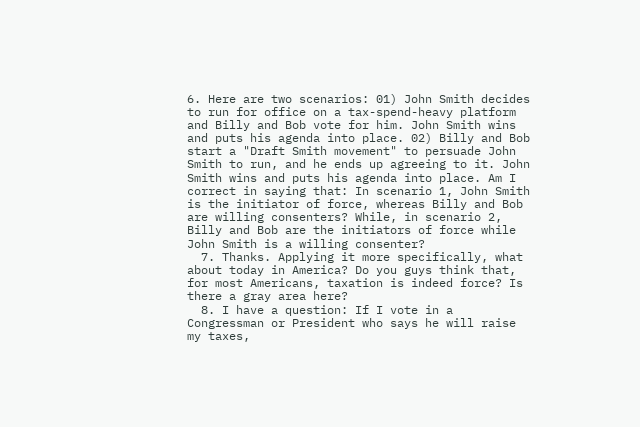6. Here are two scenarios: 01) John Smith decides to run for office on a tax-spend-heavy platform and Billy and Bob vote for him. John Smith wins and puts his agenda into place. 02) Billy and Bob start a "Draft Smith movement" to persuade John Smith to run, and he ends up agreeing to it. John Smith wins and puts his agenda into place. Am I correct in saying that: In scenario 1, John Smith is the initiator of force, whereas Billy and Bob are willing consenters? While, in scenario 2, Billy and Bob are the initiators of force while John Smith is a willing consenter?
  7. Thanks. Applying it more specifically, what about today in America? Do you guys think that, for most Americans, taxation is indeed force? Is there a gray area here?
  8. I have a question: If I vote in a Congressman or President who says he will raise my taxes,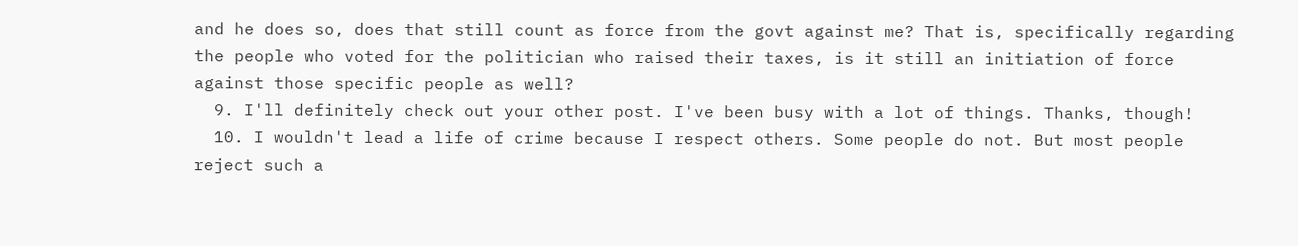and he does so, does that still count as force from the govt against me? That is, specifically regarding the people who voted for the politician who raised their taxes, is it still an initiation of force against those specific people as well?
  9. I'll definitely check out your other post. I've been busy with a lot of things. Thanks, though!
  10. I wouldn't lead a life of crime because I respect others. Some people do not. But most people reject such a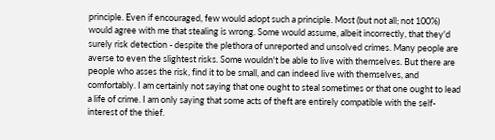principle. Even if encouraged, few would adopt such a principle. Most (but not all; not 100%) would agree with me that stealing is wrong. Some would assume, albeit incorrectly, that they'd surely risk detection - despite the plethora of unreported and unsolved crimes. Many people are averse to even the slightest risks. Some wouldn't be able to live with themselves. But there are people who asses the risk, find it to be small, and can indeed live with themselves, and comfortably. I am certainly not saying that one ought to steal sometimes or that one ought to lead a life of crime. I am only saying that some acts of theft are entirely compatible with the self-interest of the thief.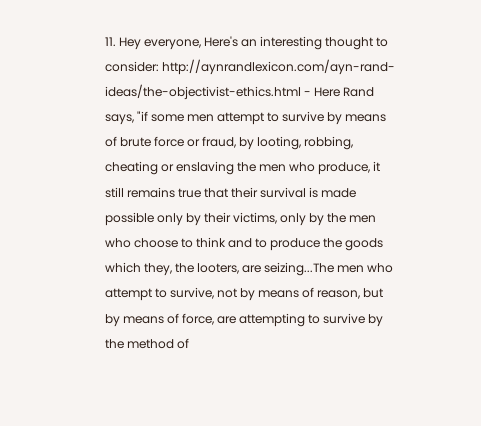11. Hey everyone, Here's an interesting thought to consider: http://aynrandlexicon.com/ayn-rand-ideas/the-objectivist-ethics.html - Here Rand says, "if some men attempt to survive by means of brute force or fraud, by looting, robbing, cheating or enslaving the men who produce, it still remains true that their survival is made possible only by their victims, only by the men who choose to think and to produce the goods which they, the looters, are seizing...The men who attempt to survive, not by means of reason, but by means of force, are attempting to survive by the method of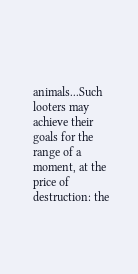animals...Such looters may achieve their goals for the range of a moment, at the price of destruction: the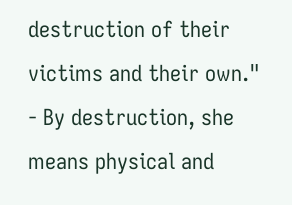destruction of their victims and their own." - By destruction, she means physical and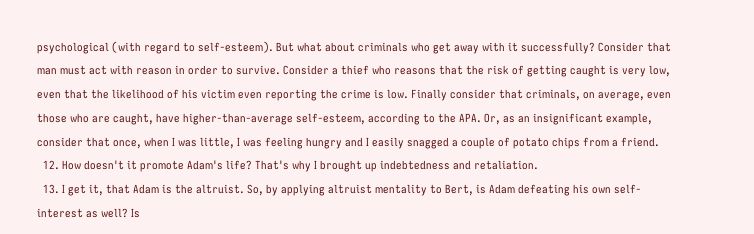psychological (with regard to self-esteem). But what about criminals who get away with it successfully? Consider that man must act with reason in order to survive. Consider a thief who reasons that the risk of getting caught is very low, even that the likelihood of his victim even reporting the crime is low. Finally consider that criminals, on average, even those who are caught, have higher-than-average self-esteem, according to the APA. Or, as an insignificant example, consider that once, when I was little, I was feeling hungry and I easily snagged a couple of potato chips from a friend.
  12. How doesn't it promote Adam's life? That's why I brought up indebtedness and retaliation.
  13. I get it, that Adam is the altruist. So, by applying altruist mentality to Bert, is Adam defeating his own self-interest as well? Is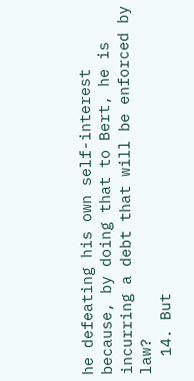he defeating his own self-interest because, by doing that to Bert, he is incurring a debt that will be enforced by law?
  14. But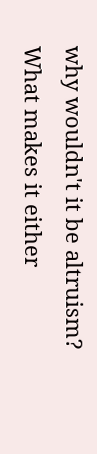why wouldn't it be altruism? What makes it either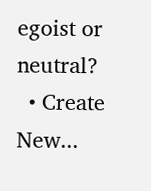egoist or neutral?
  • Create New...